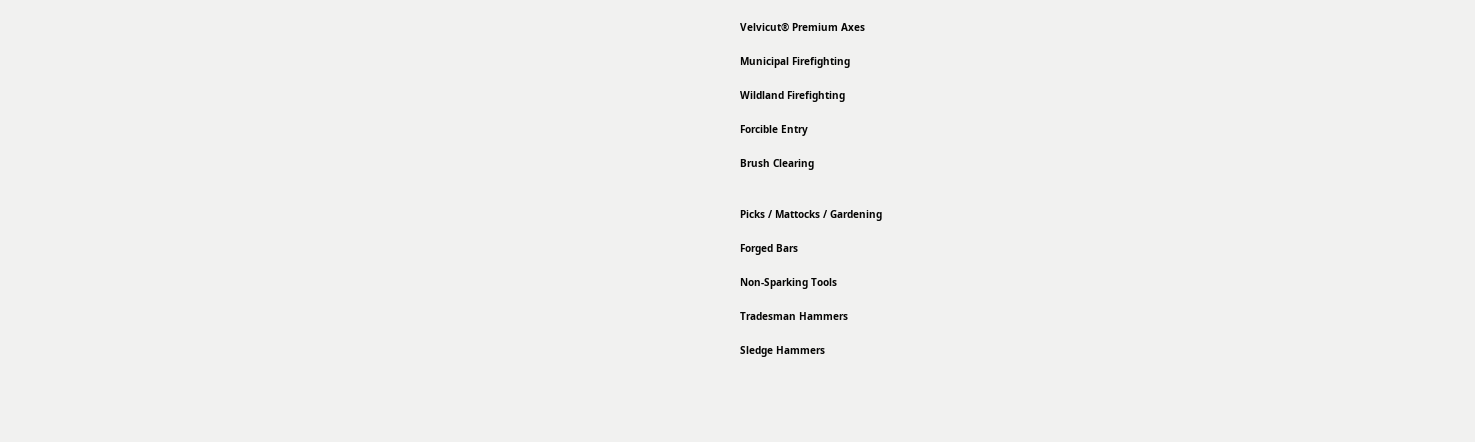Velvicut® Premium Axes

Municipal Firefighting

Wildland Firefighting

Forcible Entry

Brush Clearing


Picks / Mattocks / Gardening

Forged Bars

Non-Sparking Tools

Tradesman Hammers

Sledge Hammers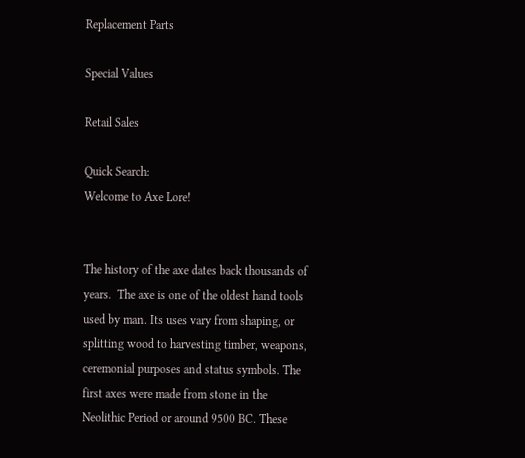Replacement Parts

Special Values

Retail Sales

Quick Search:
Welcome to Axe Lore!


The history of the axe dates back thousands of years.  The axe is one of the oldest hand tools used by man. Its uses vary from shaping, or splitting wood to harvesting timber, weapons, ceremonial purposes and status symbols. The first axes were made from stone in the Neolithic Period or around 9500 BC. These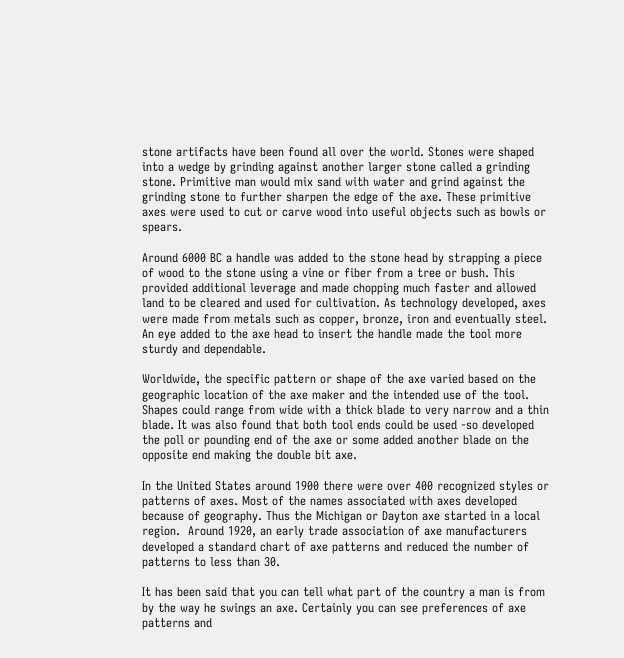stone artifacts have been found all over the world. Stones were shaped into a wedge by grinding against another larger stone called a grinding stone. Primitive man would mix sand with water and grind against the grinding stone to further sharpen the edge of the axe. These primitive axes were used to cut or carve wood into useful objects such as bowls or spears.

Around 6000 BC a handle was added to the stone head by strapping a piece of wood to the stone using a vine or fiber from a tree or bush. This provided additional leverage and made chopping much faster and allowed land to be cleared and used for cultivation. As technology developed, axes were made from metals such as copper, bronze, iron and eventually steel.  An eye added to the axe head to insert the handle made the tool more sturdy and dependable.

Worldwide, the specific pattern or shape of the axe varied based on the geographic location of the axe maker and the intended use of the tool.   Shapes could range from wide with a thick blade to very narrow and a thin blade. It was also found that both tool ends could be used -so developed the poll or pounding end of the axe or some added another blade on the opposite end making the double bit axe.

In the United States around 1900 there were over 400 recognized styles or patterns of axes. Most of the names associated with axes developed because of geography. Thus the Michigan or Dayton axe started in a local region.  Around 1920, an early trade association of axe manufacturers developed a standard chart of axe patterns and reduced the number of patterns to less than 30.

It has been said that you can tell what part of the country a man is from by the way he swings an axe. Certainly you can see preferences of axe patterns and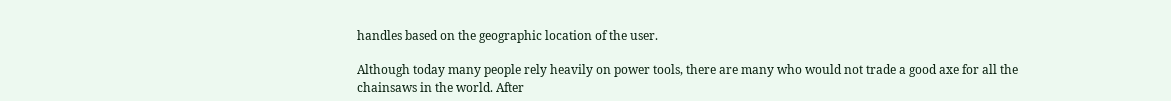handles based on the geographic location of the user.

Although today many people rely heavily on power tools, there are many who would not trade a good axe for all the chainsaws in the world. After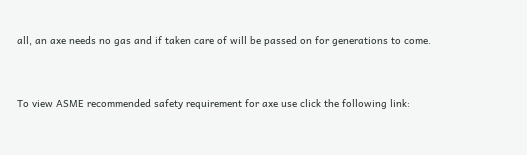all, an axe needs no gas and if taken care of will be passed on for generations to come.


To view ASME recommended safety requirement for axe use click the following link: